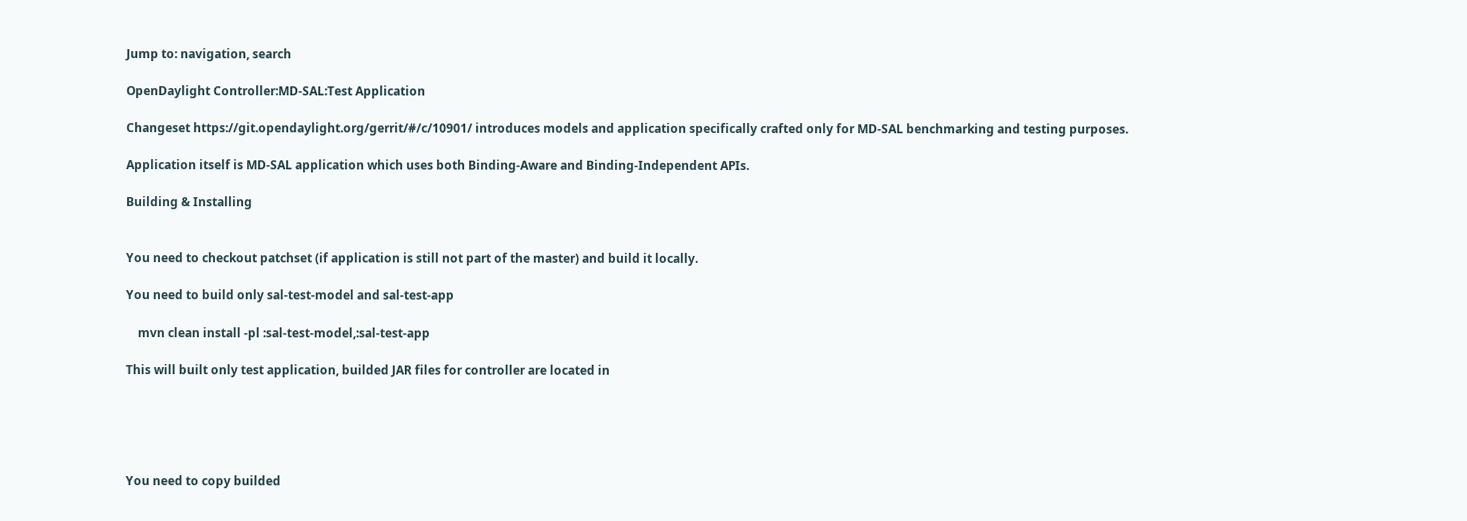Jump to: navigation, search

OpenDaylight Controller:MD-SAL:Test Application

Changeset https://git.opendaylight.org/gerrit/#/c/10901/ introduces models and application specifically crafted only for MD-SAL benchmarking and testing purposes.

Application itself is MD-SAL application which uses both Binding-Aware and Binding-Independent APIs.

Building & Installing


You need to checkout patchset (if application is still not part of the master) and build it locally.

You need to build only sal-test-model and sal-test-app

    mvn clean install -pl :sal-test-model,:sal-test-app

This will built only test application, builded JAR files for controller are located in





You need to copy builded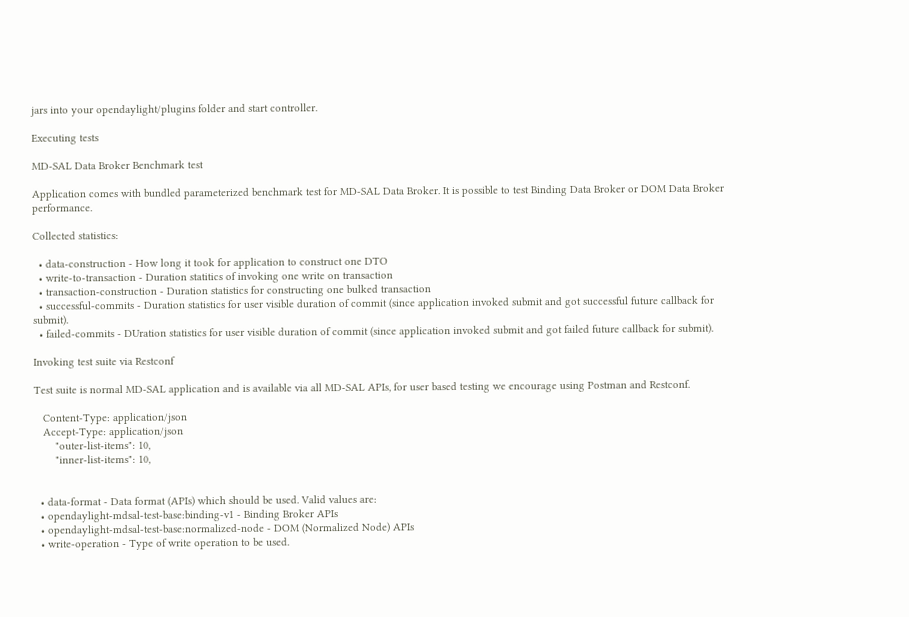jars into your opendaylight/plugins folder and start controller.

Executing tests

MD-SAL Data Broker Benchmark test

Application comes with bundled parameterized benchmark test for MD-SAL Data Broker. It is possible to test Binding Data Broker or DOM Data Broker performance.

Collected statistics:

  • data-construction - How long it took for application to construct one DTO
  • write-to-transaction - Duration statitics of invoking one write on transaction
  • transaction-construction - Duration statistics for constructing one bulked transaction
  • successful-commits - Duration statistics for user visible duration of commit (since application invoked submit and got successful future callback for submit).
  • failed-commits - DUration statistics for user visible duration of commit (since application invoked submit and got failed future callback for submit).

Invoking test suite via Restconf

Test suite is normal MD-SAL application and is available via all MD-SAL APIs, for user based testing we encourage using Postman and Restconf.

   Content-Type: application/json
   Accept-Type: application/json
       "outer-list-items": 10,
       "inner-list-items": 10,


  • data-format - Data format (APIs) which should be used. Valid values are:
  • opendaylight-mdsal-test-base:binding-v1 - Binding Broker APIs
  • opendaylight-mdsal-test-base:normalized-node - DOM (Normalized Node) APIs
  • write-operation - Type of write operation to be used.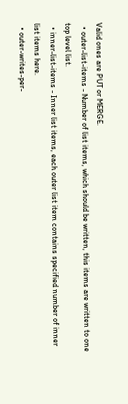Valid ones are PUT or MERGE.
  • outer-list-items - Number of list items, which should be written, this items are written to one top level list.
  • inner-list-items - Inner list items, each outer list item contains specified number of inner list items here.
  • outer-writes-per-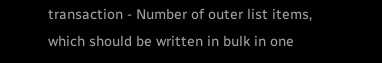transaction - Number of outer list items, which should be written in bulk in one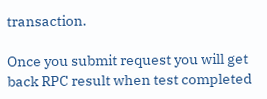transaction.

Once you submit request you will get back RPC result when test completed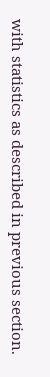with statistics as described in previous section.